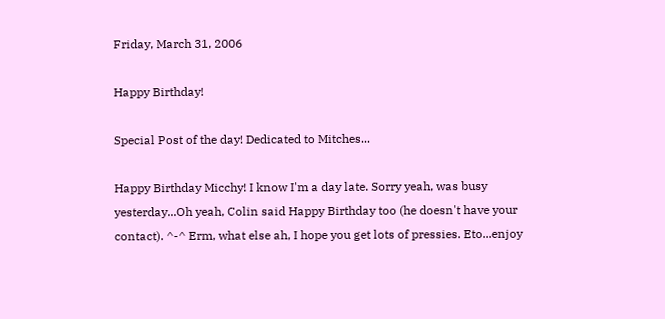Friday, March 31, 2006

Happy Birthday!

Special Post of the day! Dedicated to Mitches...

Happy Birthday Micchy! I know I'm a day late. Sorry yeah, was busy yesterday...Oh yeah, Colin said Happy Birthday too (he doesn't have your contact). ^-^ Erm, what else ah, I hope you get lots of pressies. Eto...enjoy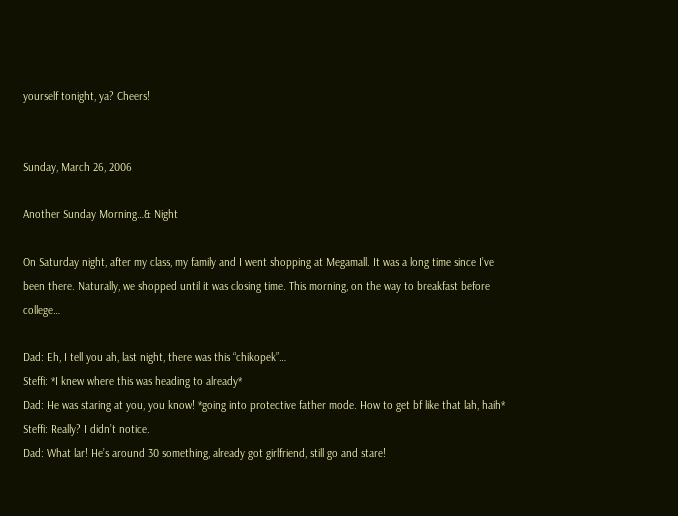yourself tonight, ya? Cheers!


Sunday, March 26, 2006

Another Sunday Morning…& Night

On Saturday night, after my class, my family and I went shopping at Megamall. It was a long time since I’ve been there. Naturally, we shopped until it was closing time. This morning, on the way to breakfast before college…

Dad: Eh, I tell you ah, last night, there was this “chikopek”…
Steffi: *I knew where this was heading to already*
Dad: He was staring at you, you know! *going into protective father mode. How to get bf like that lah, haih*
Steffi: Really? I didn’t notice.
Dad: What lar! He’s around 30 something, already got girlfriend, still go and stare!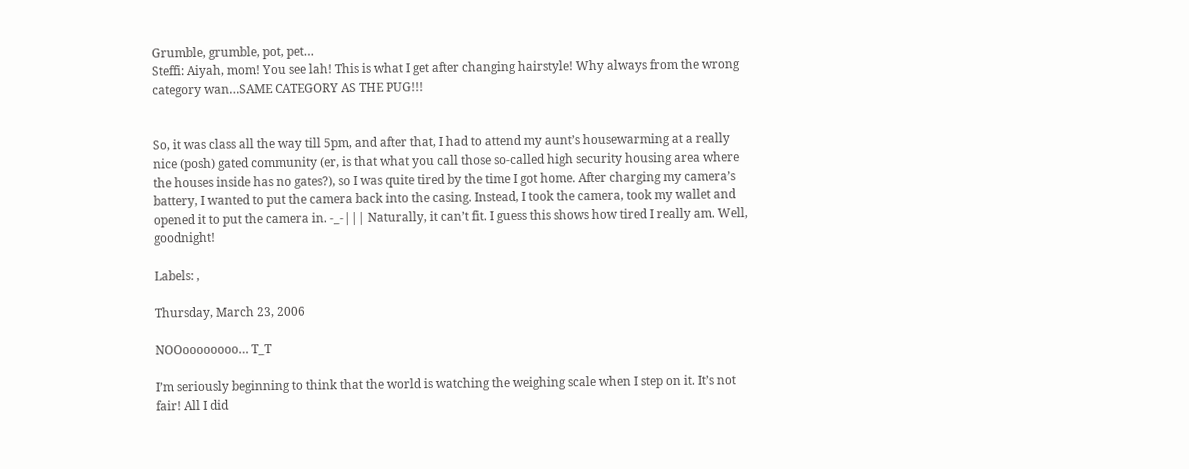Grumble, grumble, pot, pet…
Steffi: Aiyah, mom! You see lah! This is what I get after changing hairstyle! Why always from the wrong category wan…SAME CATEGORY AS THE PUG!!!


So, it was class all the way till 5pm, and after that, I had to attend my aunt’s housewarming at a really nice (posh) gated community (er, is that what you call those so-called high security housing area where the houses inside has no gates?), so I was quite tired by the time I got home. After charging my camera’s battery, I wanted to put the camera back into the casing. Instead, I took the camera, took my wallet and opened it to put the camera in. -_-||| Naturally, it can’t fit. I guess this shows how tired I really am. Well, goodnight!

Labels: ,

Thursday, March 23, 2006

NOOoooooooo… T_T

I’m seriously beginning to think that the world is watching the weighing scale when I step on it. It’s not fair! All I did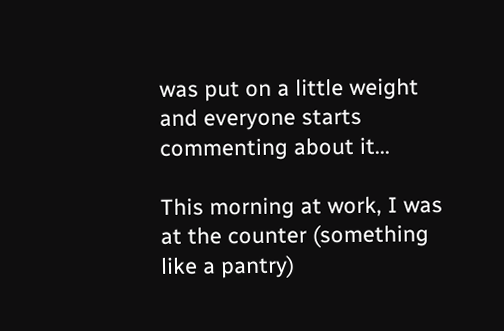was put on a little weight and everyone starts commenting about it...

This morning at work, I was at the counter (something like a pantry)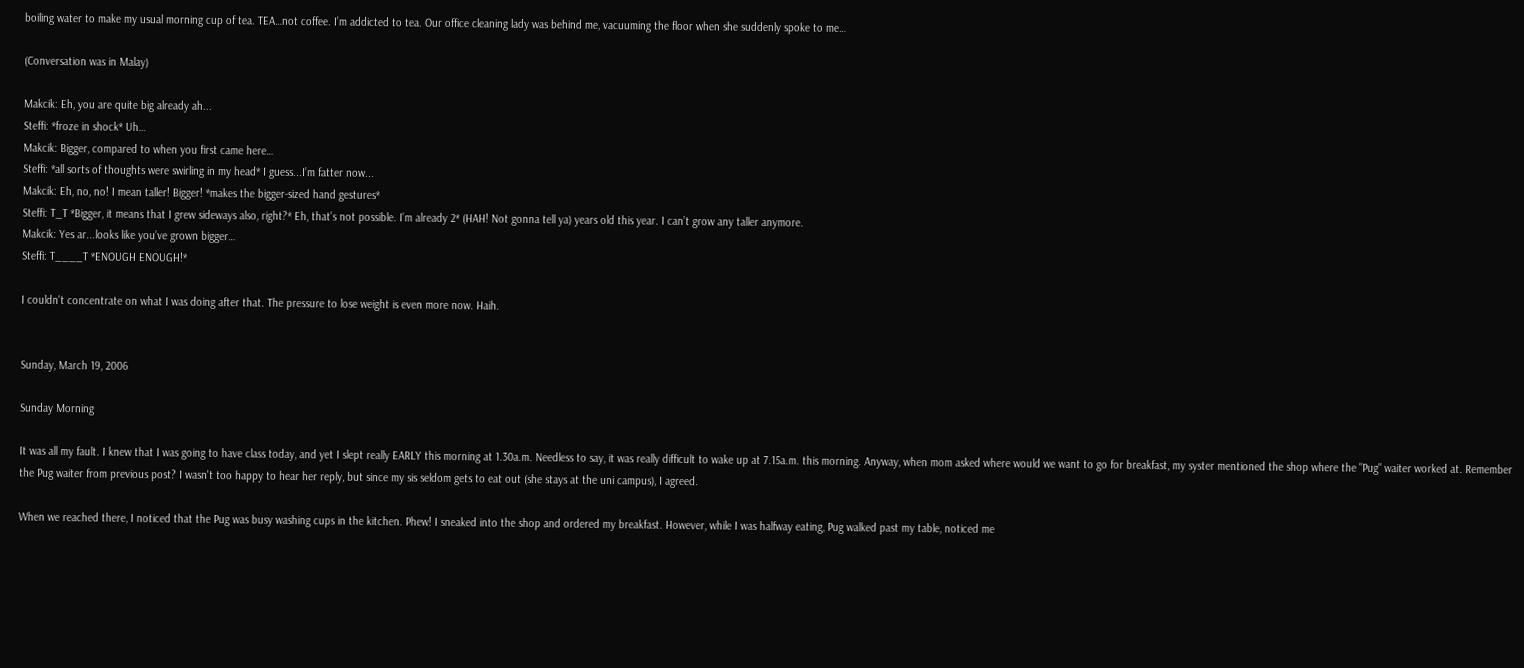boiling water to make my usual morning cup of tea. TEA…not coffee. I’m addicted to tea. Our office cleaning lady was behind me, vacuuming the floor when she suddenly spoke to me…

(Conversation was in Malay)

Makcik: Eh, you are quite big already ah...
Steffi: *froze in shock* Uh…
Makcik: Bigger, compared to when you first came here…
Steffi: *all sorts of thoughts were swirling in my head* I guess...I’m fatter now...
Makcik: Eh, no, no! I mean taller! Bigger! *makes the bigger-sized hand gestures*
Steffi: T_T *Bigger, it means that I grew sideways also, right?* Eh, that’s not possible. I’m already 2* (HAH! Not gonna tell ya) years old this year. I can’t grow any taller anymore.
Makcik: Yes ar...looks like you’ve grown bigger…
Steffi: T____T *ENOUGH ENOUGH!*

I couldn't concentrate on what I was doing after that. The pressure to lose weight is even more now. Haih.


Sunday, March 19, 2006

Sunday Morning

It was all my fault. I knew that I was going to have class today, and yet I slept really EARLY this morning at 1.30a.m. Needless to say, it was really difficult to wake up at 7.15a.m. this morning. Anyway, when mom asked where would we want to go for breakfast, my syster mentioned the shop where the "Pug" waiter worked at. Remember the Pug waiter from previous post? I wasn't too happy to hear her reply, but since my sis seldom gets to eat out (she stays at the uni campus), I agreed.

When we reached there, I noticed that the Pug was busy washing cups in the kitchen. Phew! I sneaked into the shop and ordered my breakfast. However, while I was halfway eating, Pug walked past my table, noticed me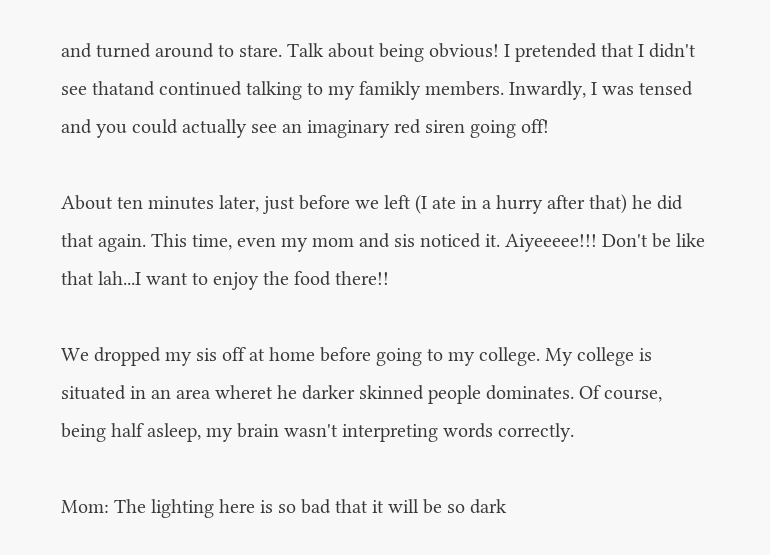and turned around to stare. Talk about being obvious! I pretended that I didn't see thatand continued talking to my famikly members. Inwardly, I was tensed and you could actually see an imaginary red siren going off!

About ten minutes later, just before we left (I ate in a hurry after that) he did that again. This time, even my mom and sis noticed it. Aiyeeeee!!! Don't be like that lah...I want to enjoy the food there!!

We dropped my sis off at home before going to my college. My college is situated in an area wheret he darker skinned people dominates. Of course, being half asleep, my brain wasn't interpreting words correctly.

Mom: The lighting here is so bad that it will be so dark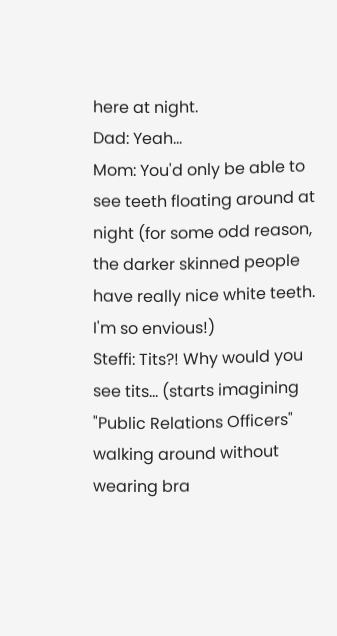here at night.
Dad: Yeah...
Mom: You'd only be able to see teeth floating around at night (for some odd reason, the darker skinned people have really nice white teeth. I'm so envious!)
Steffi: Tits?! Why would you see tits... (starts imagining "Public Relations Officers" walking around without wearing bra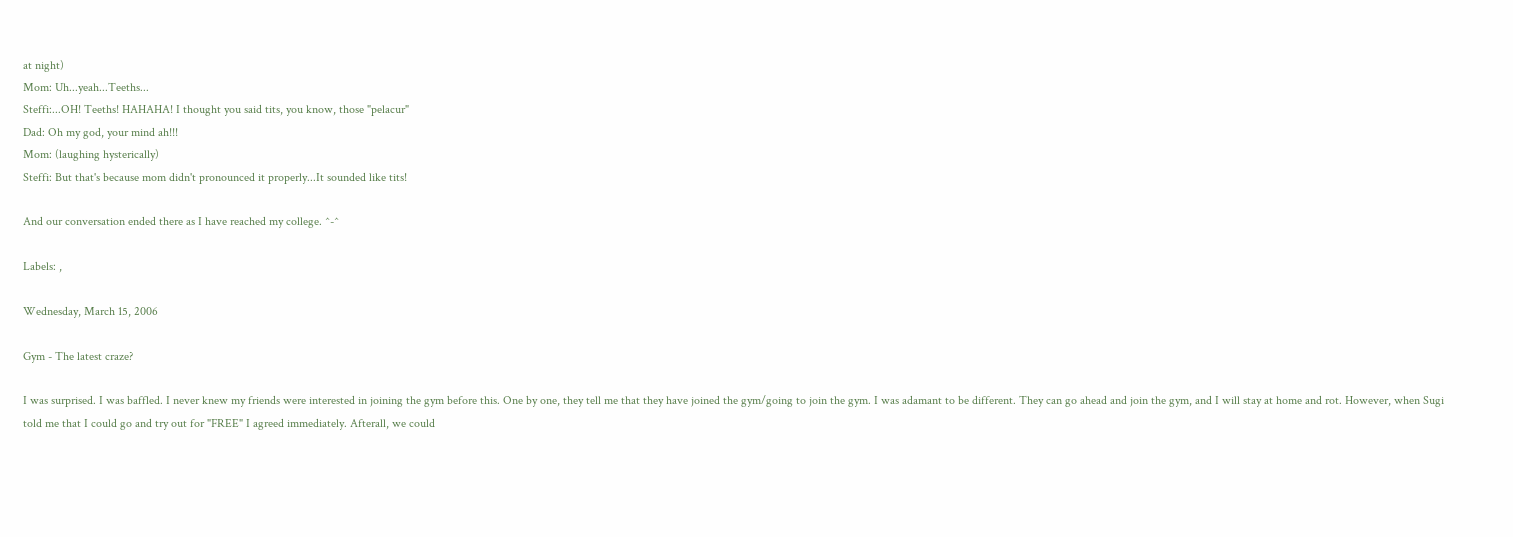at night)
Mom: Uh...yeah...Teeths...
Steffi:...OH! Teeths! HAHAHA! I thought you said tits, you know, those "pelacur"
Dad: Oh my god, your mind ah!!!
Mom: (laughing hysterically)
Steffi: But that's because mom didn't pronounced it properly...It sounded like tits!

And our conversation ended there as I have reached my college. ^-^

Labels: ,

Wednesday, March 15, 2006

Gym - The latest craze?

I was surprised. I was baffled. I never knew my friends were interested in joining the gym before this. One by one, they tell me that they have joined the gym/going to join the gym. I was adamant to be different. They can go ahead and join the gym, and I will stay at home and rot. However, when Sugi told me that I could go and try out for "FREE" I agreed immediately. Afterall, we could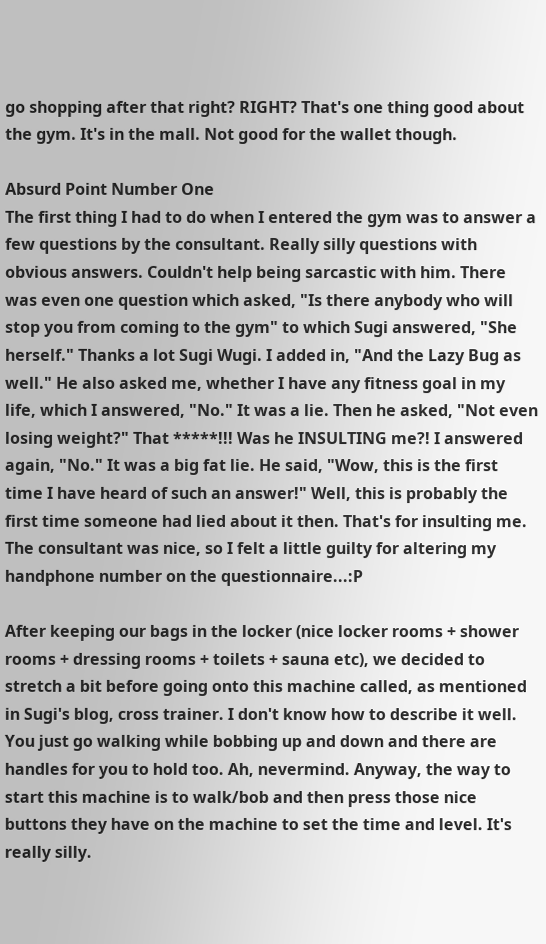go shopping after that right? RIGHT? That's one thing good about the gym. It's in the mall. Not good for the wallet though.

Absurd Point Number One
The first thing I had to do when I entered the gym was to answer a few questions by the consultant. Really silly questions with obvious answers. Couldn't help being sarcastic with him. There was even one question which asked, "Is there anybody who will stop you from coming to the gym" to which Sugi answered, "She herself." Thanks a lot Sugi Wugi. I added in, "And the Lazy Bug as well." He also asked me, whether I have any fitness goal in my life, which I answered, "No." It was a lie. Then he asked, "Not even losing weight?" That *****!!! Was he INSULTING me?! I answered again, "No." It was a big fat lie. He said, "Wow, this is the first time I have heard of such an answer!" Well, this is probably the first time someone had lied about it then. That's for insulting me. The consultant was nice, so I felt a little guilty for altering my handphone number on the questionnaire...:P

After keeping our bags in the locker (nice locker rooms + shower rooms + dressing rooms + toilets + sauna etc), we decided to stretch a bit before going onto this machine called, as mentioned in Sugi's blog, cross trainer. I don't know how to describe it well. You just go walking while bobbing up and down and there are handles for you to hold too. Ah, nevermind. Anyway, the way to start this machine is to walk/bob and then press those nice buttons they have on the machine to set the time and level. It's really silly.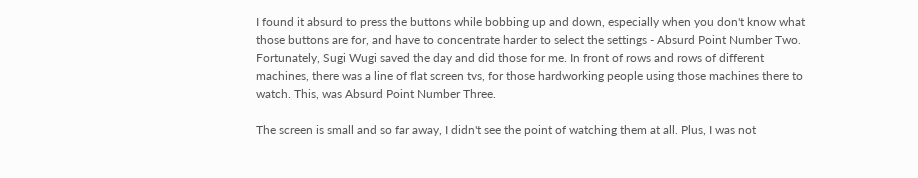I found it absurd to press the buttons while bobbing up and down, especially when you don't know what those buttons are for, and have to concentrate harder to select the settings - Absurd Point Number Two. Fortunately, Sugi Wugi saved the day and did those for me. In front of rows and rows of different machines, there was a line of flat screen tvs, for those hardworking people using those machines there to watch. This, was Absurd Point Number Three.

The screen is small and so far away, I didn't see the point of watching them at all. Plus, I was not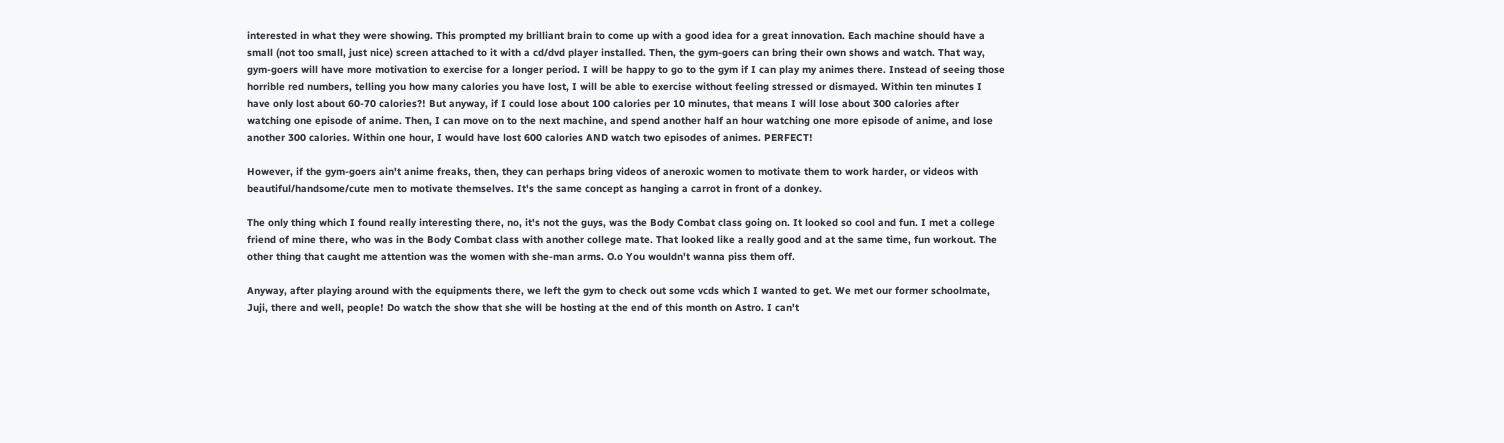interested in what they were showing. This prompted my brilliant brain to come up with a good idea for a great innovation. Each machine should have a small (not too small, just nice) screen attached to it with a cd/dvd player installed. Then, the gym-goers can bring their own shows and watch. That way, gym-goers will have more motivation to exercise for a longer period. I will be happy to go to the gym if I can play my animes there. Instead of seeing those horrible red numbers, telling you how many calories you have lost, I will be able to exercise without feeling stressed or dismayed. Within ten minutes I have only lost about 60-70 calories?! But anyway, if I could lose about 100 calories per 10 minutes, that means I will lose about 300 calories after watching one episode of anime. Then, I can move on to the next machine, and spend another half an hour watching one more episode of anime, and lose another 300 calories. Within one hour, I would have lost 600 calories AND watch two episodes of animes. PERFECT!

However, if the gym-goers ain't anime freaks, then, they can perhaps bring videos of aneroxic women to motivate them to work harder, or videos with beautiful/handsome/cute men to motivate themselves. It's the same concept as hanging a carrot in front of a donkey.

The only thing which I found really interesting there, no, it's not the guys, was the Body Combat class going on. It looked so cool and fun. I met a college friend of mine there, who was in the Body Combat class with another college mate. That looked like a really good and at the same time, fun workout. The other thing that caught me attention was the women with she-man arms. O.o You wouldn't wanna piss them off.

Anyway, after playing around with the equipments there, we left the gym to check out some vcds which I wanted to get. We met our former schoolmate, Juji, there and well, people! Do watch the show that she will be hosting at the end of this month on Astro. I can't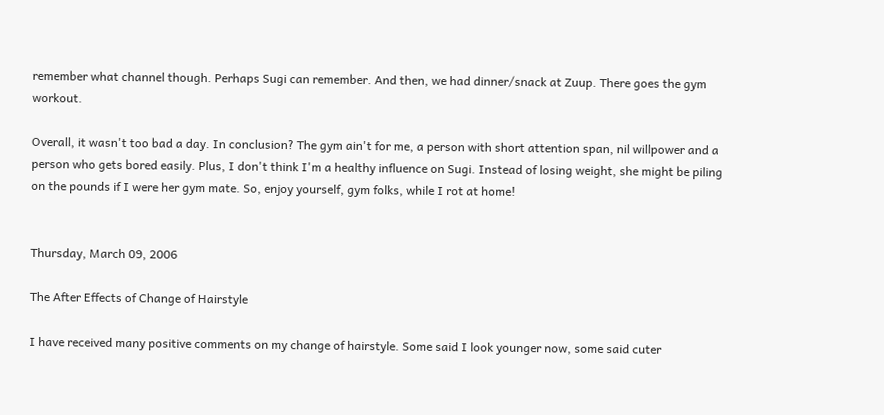remember what channel though. Perhaps Sugi can remember. And then, we had dinner/snack at Zuup. There goes the gym workout.

Overall, it wasn't too bad a day. In conclusion? The gym ain't for me, a person with short attention span, nil willpower and a person who gets bored easily. Plus, I don't think I'm a healthy influence on Sugi. Instead of losing weight, she might be piling on the pounds if I were her gym mate. So, enjoy yourself, gym folks, while I rot at home!


Thursday, March 09, 2006

The After Effects of Change of Hairstyle

I have received many positive comments on my change of hairstyle. Some said I look younger now, some said cuter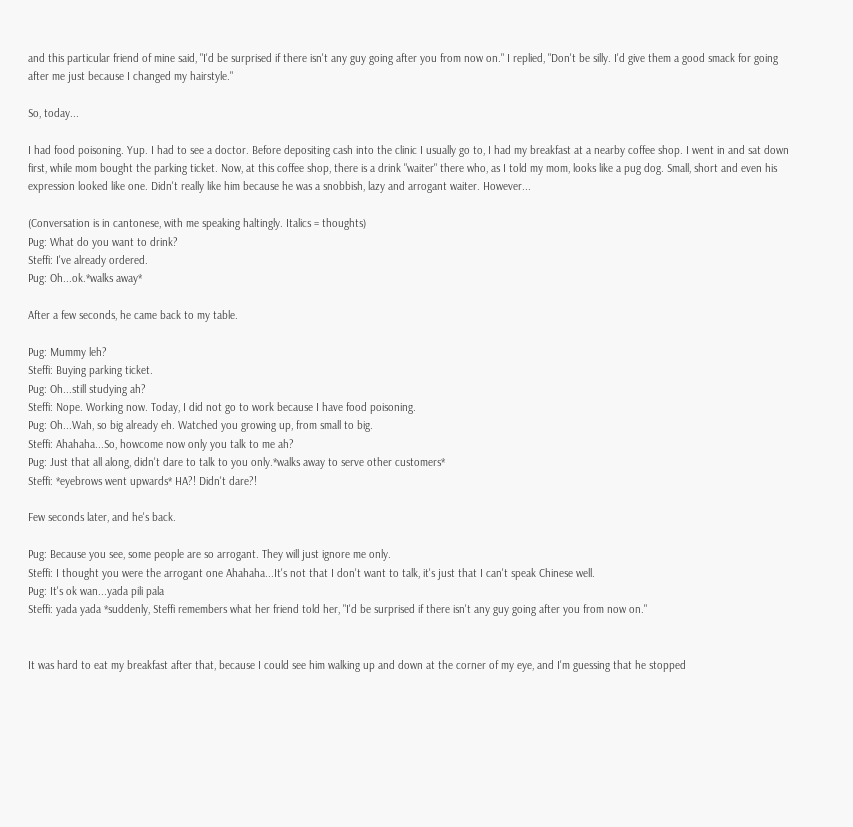and this particular friend of mine said, "I'd be surprised if there isn't any guy going after you from now on." I replied, "Don't be silly. I'd give them a good smack for going after me just because I changed my hairstyle."

So, today...

I had food poisoning. Yup. I had to see a doctor. Before depositing cash into the clinic I usually go to, I had my breakfast at a nearby coffee shop. I went in and sat down first, while mom bought the parking ticket. Now, at this coffee shop, there is a drink "waiter" there who, as I told my mom, looks like a pug dog. Small, short and even his expression looked like one. Didn't really like him because he was a snobbish, lazy and arrogant waiter. However...

(Conversation is in cantonese, with me speaking haltingly. Italics = thoughts)
Pug: What do you want to drink?
Steffi: I've already ordered.
Pug: Oh...ok.*walks away*

After a few seconds, he came back to my table.

Pug: Mummy leh?
Steffi: Buying parking ticket.
Pug: Oh...still studying ah?
Steffi: Nope. Working now. Today, I did not go to work because I have food poisoning.
Pug: Oh...Wah, so big already eh. Watched you growing up, from small to big.
Steffi: Ahahaha...So, howcome now only you talk to me ah?
Pug: Just that all along, didn't dare to talk to you only.*walks away to serve other customers*
Steffi: *eyebrows went upwards* HA?! Didn't dare?!

Few seconds later, and he's back.

Pug: Because you see, some people are so arrogant. They will just ignore me only.
Steffi: I thought you were the arrogant one Ahahaha...It's not that I don't want to talk, it's just that I can't speak Chinese well.
Pug: It's ok wan...yada pili pala
Steffi: yada yada *suddenly, Steffi remembers what her friend told her, "I'd be surprised if there isn't any guy going after you from now on."


It was hard to eat my breakfast after that, because I could see him walking up and down at the corner of my eye, and I'm guessing that he stopped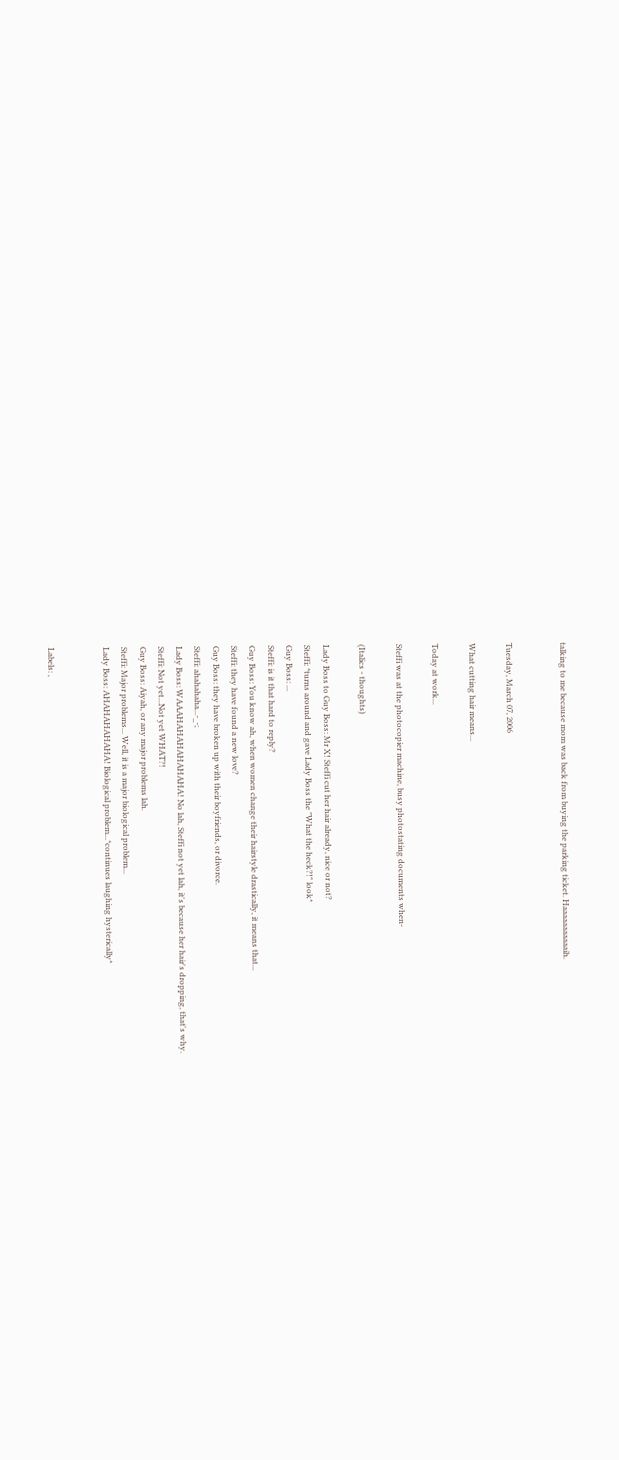talking to me because mom was back from buying the parking ticket. Haaaaaaaaaaaih.


Tuesday, March 07, 2006

What cutting hair means...

Today at work...

Steffi was at the photocopier machine, busy photostating documents when-

(Italics - thoughts)

Lady Boss to Guy Boss: Mr X! Steffi cut her hair already, nice or not?
Steffi: *turns around and gave Lady Boss the "What the heck?!" look*
Guy Boss: ...
Steffi: is it that hard to reply?
Guy Boss: You know ah, when women change their hairstyle drastically, it means that...
Steffi: they have found a new love?
Guy Boss: they have broken up with their boyfriends, or divorce.
Steffi: ahahahaha...-_-;
Lady Boss: WAAAHAHAHAHAHAHA! No lah, Steffi not yet lah, it's because her hair's dropping, that's why.
Steffi: Not yet...Not yet WHAT?!
Guy Boss: Aiyah, or any major problems lah.
Steffi: Major problems... Well, it is a major biological problem...
Lady Boss: AHAHAHAHAHA! Biological problem...*continues laughing hysterically*


Labels: ,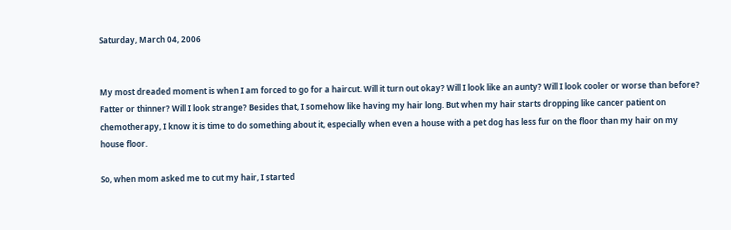Saturday, March 04, 2006


My most dreaded moment is when I am forced to go for a haircut. Will it turn out okay? Will I look like an aunty? Will I look cooler or worse than before? Fatter or thinner? Will I look strange? Besides that, I somehow like having my hair long. But when my hair starts dropping like cancer patient on chemotherapy, I know it is time to do something about it, especially when even a house with a pet dog has less fur on the floor than my hair on my house floor.

So, when mom asked me to cut my hair, I started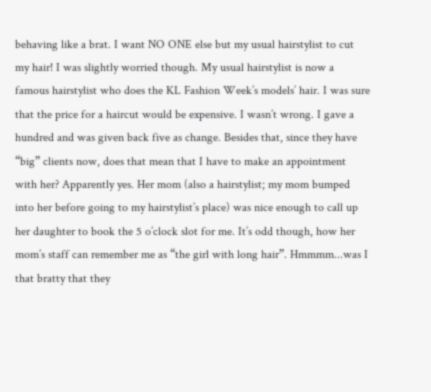behaving like a brat. I want NO ONE else but my usual hairstylist to cut my hair! I was slightly worried though. My usual hairstylist is now a famous hairstylist who does the KL Fashion Week’s models’ hair. I was sure that the price for a haircut would be expensive. I wasn’t wrong. I gave a hundred and was given back five as change. Besides that, since they have “big” clients now, does that mean that I have to make an appointment with her? Apparently yes. Her mom (also a hairstylist; my mom bumped into her before going to my hairstylist’s place) was nice enough to call up her daughter to book the 5 o’clock slot for me. It’s odd though, how her mom’s staff can remember me as “the girl with long hair”. Hmmmm...was I that bratty that they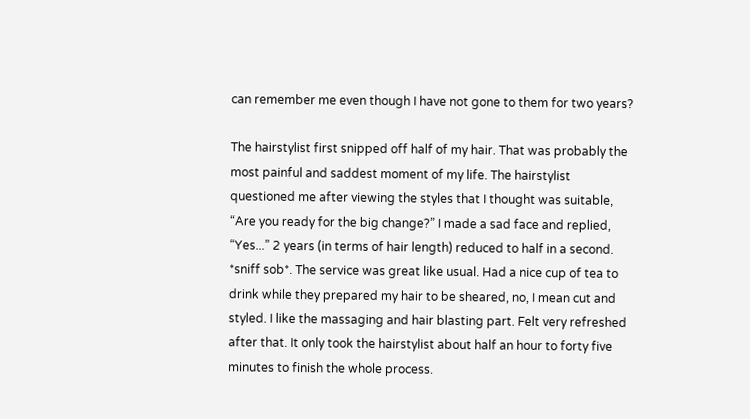can remember me even though I have not gone to them for two years?

The hairstylist first snipped off half of my hair. That was probably the most painful and saddest moment of my life. The hairstylist questioned me after viewing the styles that I thought was suitable, “Are you ready for the big change?” I made a sad face and replied, “Yes...” 2 years (in terms of hair length) reduced to half in a second. *sniff sob*. The service was great like usual. Had a nice cup of tea to drink while they prepared my hair to be sheared, no, I mean cut and styled. I like the massaging and hair blasting part. Felt very refreshed after that. It only took the hairstylist about half an hour to forty five minutes to finish the whole process.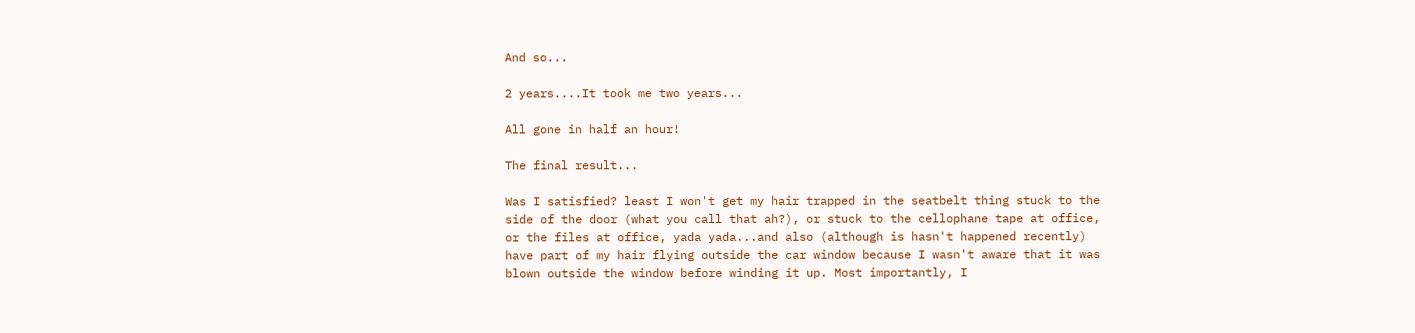And so...

2 years....It took me two years...

All gone in half an hour!

The final result...

Was I satisfied? least I won't get my hair trapped in the seatbelt thing stuck to the side of the door (what you call that ah?), or stuck to the cellophane tape at office, or the files at office, yada yada...and also (although is hasn't happened recently) have part of my hair flying outside the car window because I wasn't aware that it was blown outside the window before winding it up. Most importantly, I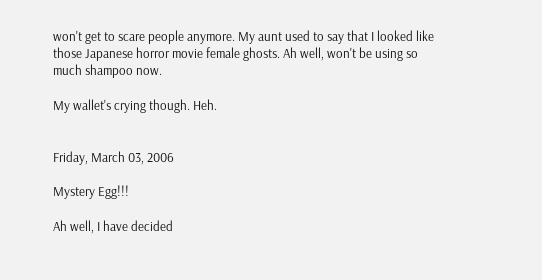won't get to scare people anymore. My aunt used to say that I looked like those Japanese horror movie female ghosts. Ah well, won't be using so much shampoo now.

My wallet's crying though. Heh.


Friday, March 03, 2006

Mystery Egg!!!

Ah well, I have decided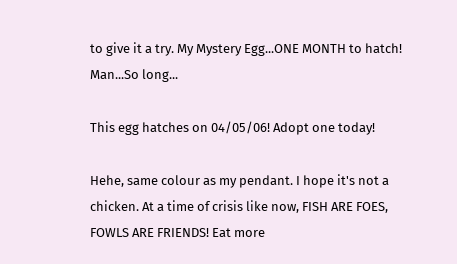to give it a try. My Mystery Egg...ONE MONTH to hatch! Man...So long...

This egg hatches on 04/05/06! Adopt one today!

Hehe, same colour as my pendant. I hope it's not a chicken. At a time of crisis like now, FISH ARE FOES, FOWLS ARE FRIENDS! Eat more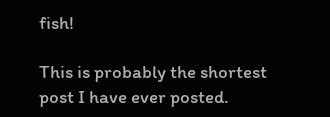fish!

This is probably the shortest post I have ever posted.